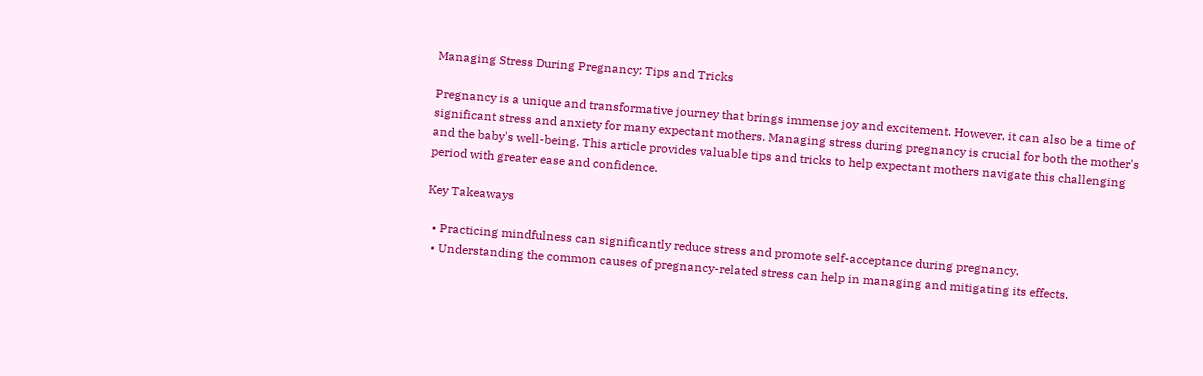Managing Stress During Pregnancy: Tips and Tricks

Pregnancy is a unique and transformative journey that brings immense joy and excitement. However, it can also be a time of significant stress and anxiety for many expectant mothers. Managing stress during pregnancy is crucial for both the mother's and the baby's well-being. This article provides valuable tips and tricks to help expectant mothers navigate this challenging period with greater ease and confidence.

Key Takeaways

  • Practicing mindfulness can significantly reduce stress and promote self-acceptance during pregnancy.
  • Understanding the common causes of pregnancy-related stress can help in managing and mitigating its effects.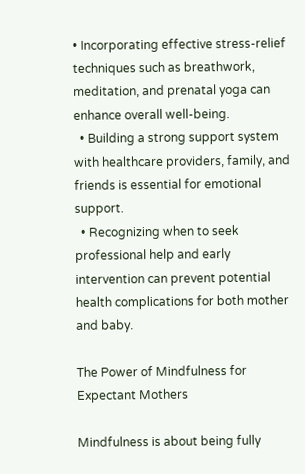• Incorporating effective stress-relief techniques such as breathwork, meditation, and prenatal yoga can enhance overall well-being.
  • Building a strong support system with healthcare providers, family, and friends is essential for emotional support.
  • Recognizing when to seek professional help and early intervention can prevent potential health complications for both mother and baby.

The Power of Mindfulness for Expectant Mothers

Mindfulness is about being fully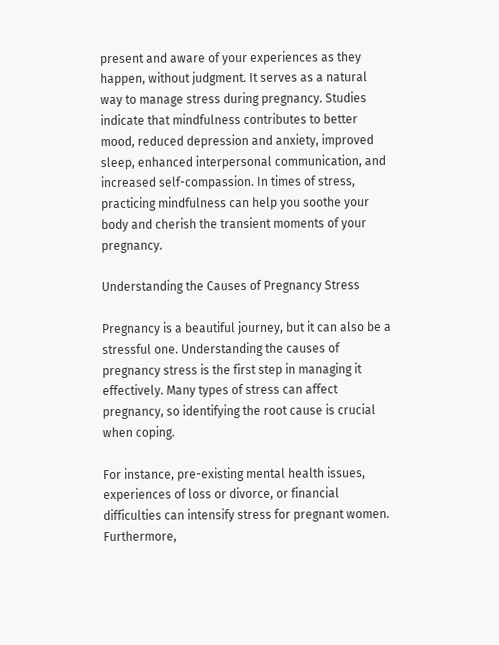present and aware of your experiences as they happen, without judgment. It serves as a natural way to manage stress during pregnancy. Studies indicate that mindfulness contributes to better mood, reduced depression and anxiety, improved sleep, enhanced interpersonal communication, and increased self-compassion. In times of stress, practicing mindfulness can help you soothe your body and cherish the transient moments of your pregnancy.

Understanding the Causes of Pregnancy Stress

Pregnancy is a beautiful journey, but it can also be a stressful one. Understanding the causes of pregnancy stress is the first step in managing it effectively. Many types of stress can affect pregnancy, so identifying the root cause is crucial when coping.

For instance, pre-existing mental health issues, experiences of loss or divorce, or financial difficulties can intensify stress for pregnant women. Furthermore,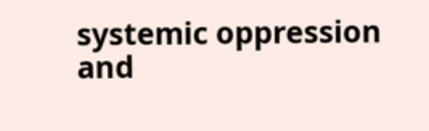systemic oppression and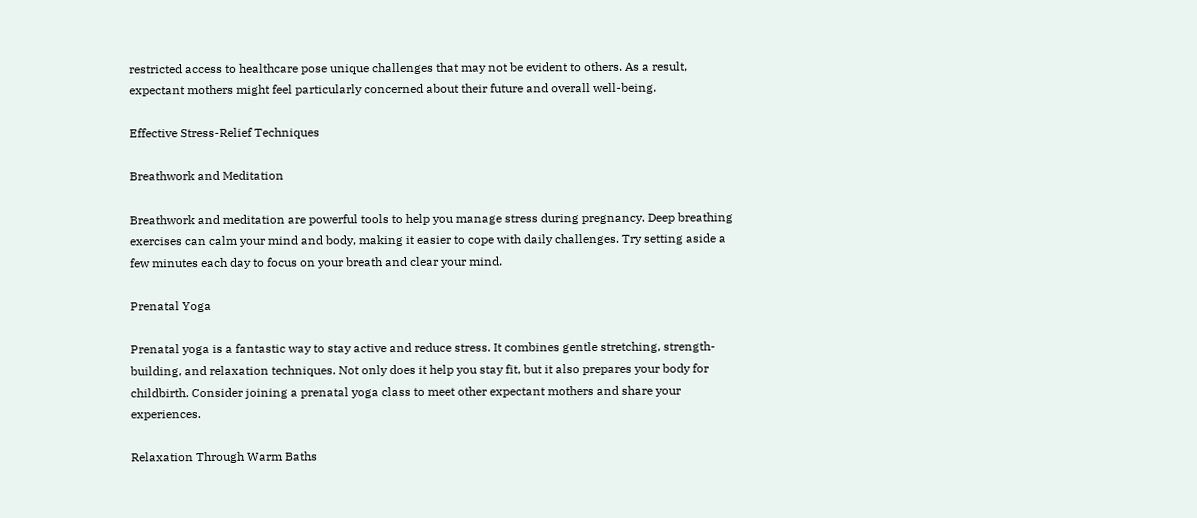restricted access to healthcare pose unique challenges that may not be evident to others. As a result, expectant mothers might feel particularly concerned about their future and overall well-being.

Effective Stress-Relief Techniques

Breathwork and Meditation

Breathwork and meditation are powerful tools to help you manage stress during pregnancy. Deep breathing exercises can calm your mind and body, making it easier to cope with daily challenges. Try setting aside a few minutes each day to focus on your breath and clear your mind.

Prenatal Yoga

Prenatal yoga is a fantastic way to stay active and reduce stress. It combines gentle stretching, strength-building, and relaxation techniques. Not only does it help you stay fit, but it also prepares your body for childbirth. Consider joining a prenatal yoga class to meet other expectant mothers and share your experiences.

Relaxation Through Warm Baths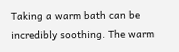Taking a warm bath can be incredibly soothing. The warm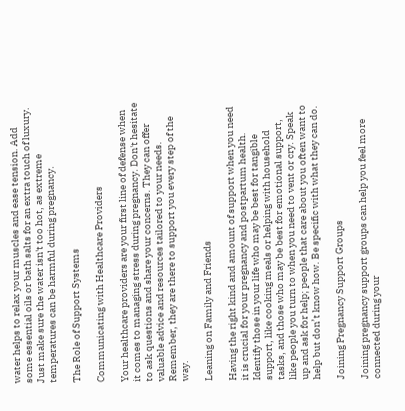water helps to relax your muscles and ease tension. Add some essential oils or bath salts for an extra touch of luxury. Just make sure the water isn't too hot, as extreme temperatures can be harmful during pregnancy.

The Role of Support Systems

Communicating with Healthcare Providers

Your healthcare providers are your first line of defense when it comes to managing stress during pregnancy. Don't hesitate to ask questions and share your concerns. They can offer valuable advice and resources tailored to your needs. Remember, they are there to support you every step of the way.

Leaning on Family and Friends

Having the right kind and amount of support when you need it is crucial for your pregnancy and postpartum health. Identify those in your life who may be best for tangible support, like cooking meals or helping with household tasks, and those who may be best for emotional support, like people you turn to when you need to vent or cry. Speak up and ask for help; people that care about you often want to help but don’t know how. Be specific with what they can do.

Joining Pregnancy Support Groups

Joining pregnancy support groups can help you feel more connected during your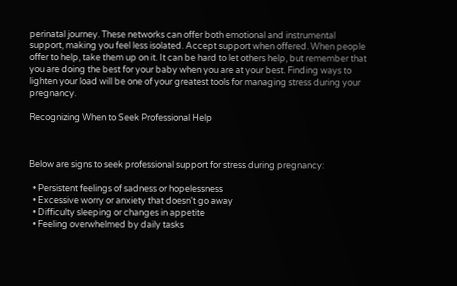perinatal journey. These networks can offer both emotional and instrumental support, making you feel less isolated. Accept support when offered. When people offer to help, take them up on it. It can be hard to let others help, but remember that you are doing the best for your baby when you are at your best. Finding ways to lighten your load will be one of your greatest tools for managing stress during your pregnancy.

Recognizing When to Seek Professional Help



Below are signs to seek professional support for stress during pregnancy:

  • Persistent feelings of sadness or hopelessness
  • Excessive worry or anxiety that doesn't go away
  • Difficulty sleeping or changes in appetite
  • Feeling overwhelmed by daily tasks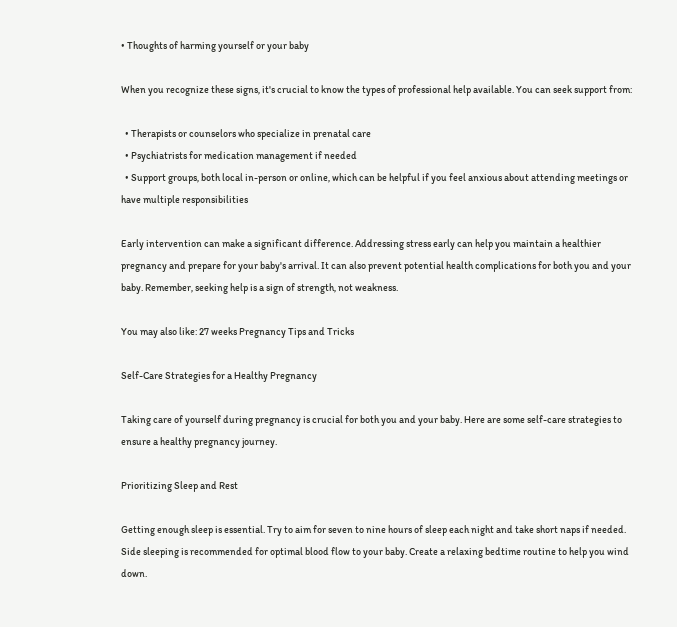• Thoughts of harming yourself or your baby

When you recognize these signs, it's crucial to know the types of professional help available. You can seek support from:

  • Therapists or counselors who specialize in prenatal care
  • Psychiatrists for medication management if needed
  • Support groups, both local in-person or online, which can be helpful if you feel anxious about attending meetings or have multiple responsibilities

Early intervention can make a significant difference. Addressing stress early can help you maintain a healthier pregnancy and prepare for your baby's arrival. It can also prevent potential health complications for both you and your baby. Remember, seeking help is a sign of strength, not weakness.

You may also like: 27 weeks Pregnancy Tips and Tricks

Self-Care Strategies for a Healthy Pregnancy

Taking care of yourself during pregnancy is crucial for both you and your baby. Here are some self-care strategies to ensure a healthy pregnancy journey.

Prioritizing Sleep and Rest

Getting enough sleep is essential. Try to aim for seven to nine hours of sleep each night and take short naps if needed. Side sleeping is recommended for optimal blood flow to your baby. Create a relaxing bedtime routine to help you wind down.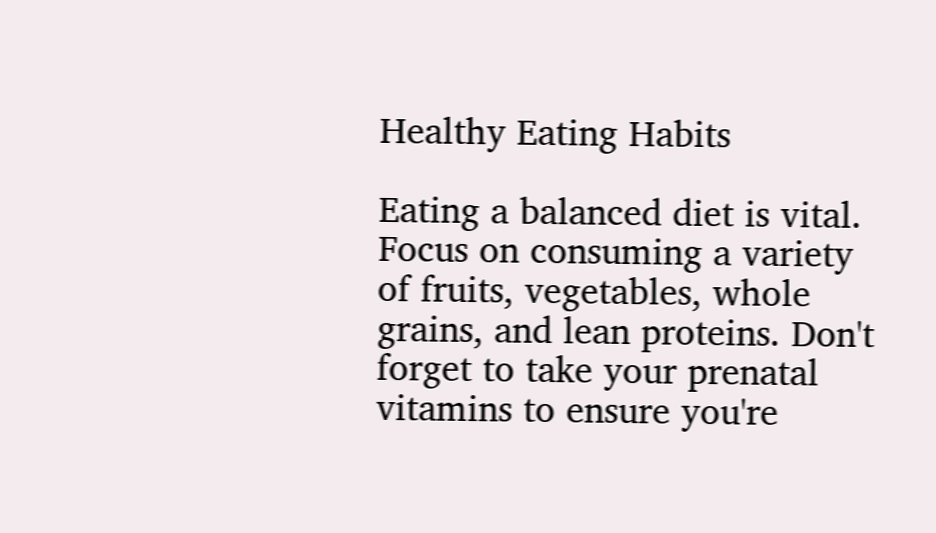Healthy Eating Habits

Eating a balanced diet is vital. Focus on consuming a variety of fruits, vegetables, whole grains, and lean proteins. Don't forget to take your prenatal vitamins to ensure you're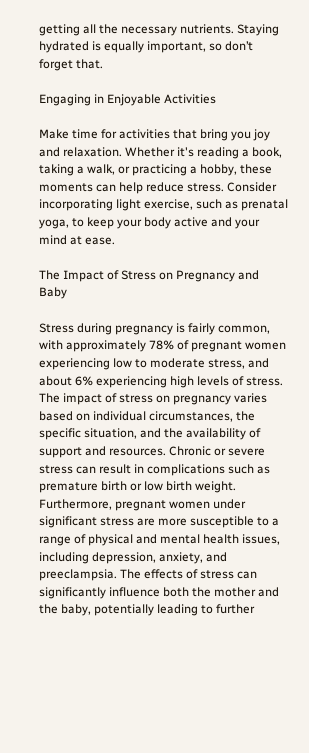getting all the necessary nutrients. Staying hydrated is equally important, so don’t forget that.

Engaging in Enjoyable Activities

Make time for activities that bring you joy and relaxation. Whether it's reading a book, taking a walk, or practicing a hobby, these moments can help reduce stress. Consider incorporating light exercise, such as prenatal yoga, to keep your body active and your mind at ease.

The Impact of Stress on Pregnancy and Baby

Stress during pregnancy is fairly common, with approximately 78% of pregnant women experiencing low to moderate stress, and about 6% experiencing high levels of stress. The impact of stress on pregnancy varies based on individual circumstances, the specific situation, and the availability of support and resources. Chronic or severe stress can result in complications such as premature birth or low birth weight. Furthermore, pregnant women under significant stress are more susceptible to a range of physical and mental health issues, including depression, anxiety, and preeclampsia. The effects of stress can significantly influence both the mother and the baby, potentially leading to further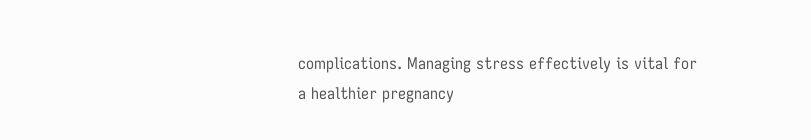complications. Managing stress effectively is vital for a healthier pregnancy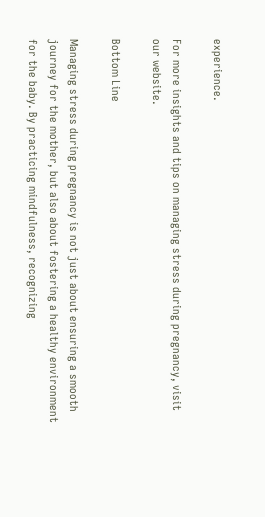experience.

For more insights and tips on managing stress during pregnancy, visit our website.

Bottom Line

Managing stress during pregnancy is not just about ensuring a smooth journey for the mother, but also about fostering a healthy environment for the baby. By practicing mindfulness, recognizing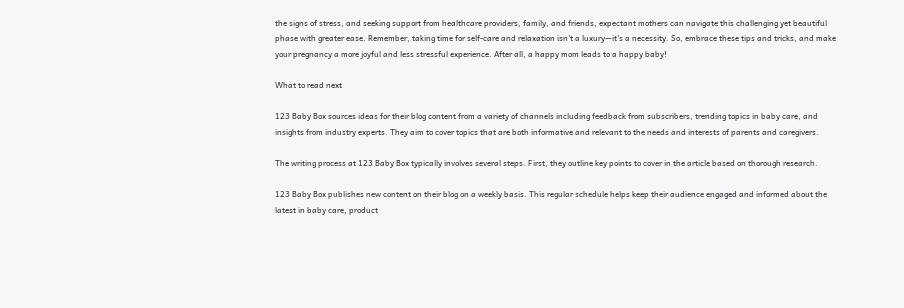the signs of stress, and seeking support from healthcare providers, family, and friends, expectant mothers can navigate this challenging yet beautiful phase with greater ease. Remember, taking time for self-care and relaxation isn't a luxury—it's a necessity. So, embrace these tips and tricks, and make your pregnancy a more joyful and less stressful experience. After all, a happy mom leads to a happy baby!

What to read next

123 Baby Box sources ideas for their blog content from a variety of channels including feedback from subscribers, trending topics in baby care, and insights from industry experts. They aim to cover topics that are both informative and relevant to the needs and interests of parents and caregivers.

The writing process at 123 Baby Box typically involves several steps. First, they outline key points to cover in the article based on thorough research.

123 Baby Box publishes new content on their blog on a weekly basis. This regular schedule helps keep their audience engaged and informed about the latest in baby care, product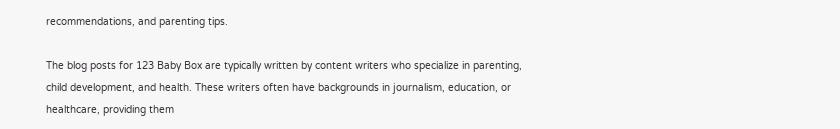recommendations, and parenting tips.

The blog posts for 123 Baby Box are typically written by content writers who specialize in parenting, child development, and health. These writers often have backgrounds in journalism, education, or healthcare, providing them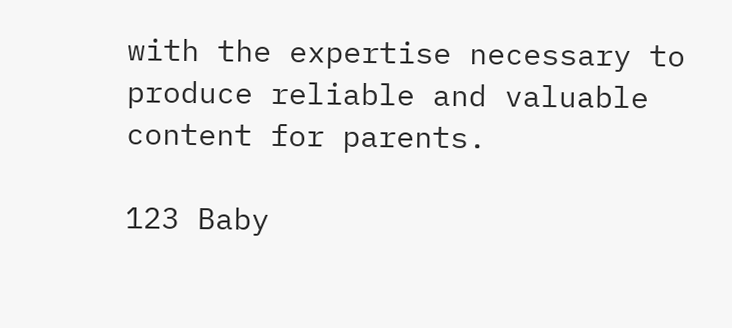with the expertise necessary to produce reliable and valuable content for parents.

123 Baby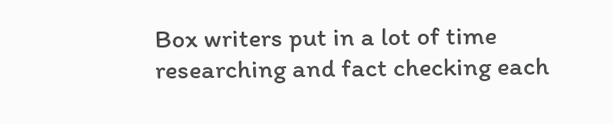Box writers put in a lot of time researching and fact checking each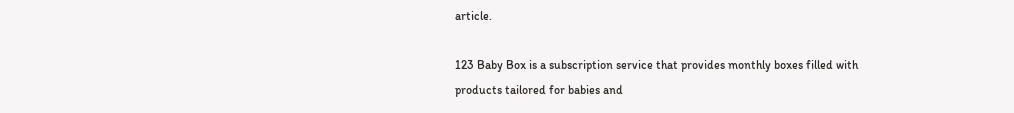article.

123 Baby Box is a subscription service that provides monthly boxes filled with products tailored for babies and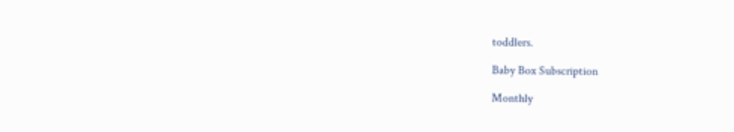toddlers.

Baby Box Subscription

Monthly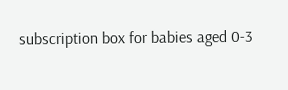subscription box for babies aged 0-3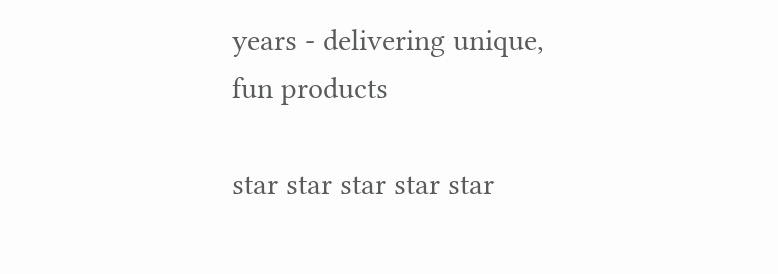years - delivering unique, fun products

star star star star star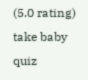(5.0 rating)
take baby quiz